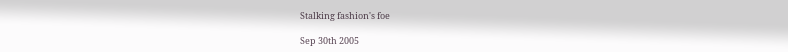Stalking fashion's foe

Sep 30th 2005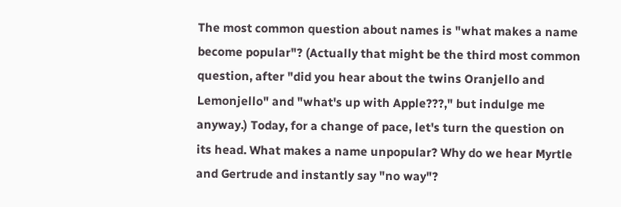The most common question about names is "what makes a name become popular"? (Actually that might be the third most common question, after "did you hear about the twins Oranjello and Lemonjello" and "what's up with Apple???," but indulge me anyway.) Today, for a change of pace, let's turn the question on its head. What makes a name unpopular? Why do we hear Myrtle and Gertrude and instantly say "no way"?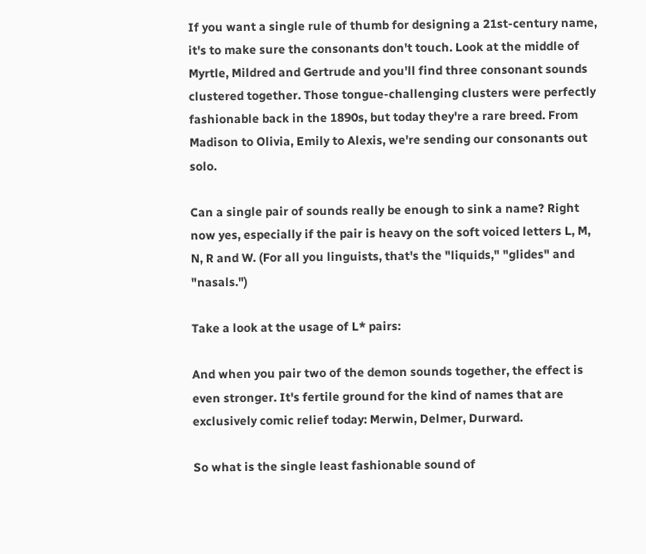If you want a single rule of thumb for designing a 21st-century name, it's to make sure the consonants don't touch. Look at the middle of Myrtle, Mildred and Gertrude and you'll find three consonant sounds clustered together. Those tongue-challenging clusters were perfectly fashionable back in the 1890s, but today they're a rare breed. From Madison to Olivia, Emily to Alexis, we're sending our consonants out solo.

Can a single pair of sounds really be enough to sink a name? Right now yes, especially if the pair is heavy on the soft voiced letters L, M, N, R and W. (For all you linguists, that's the "liquids," "glides" and "nasals.")

Take a look at the usage of L* pairs:

And when you pair two of the demon sounds together, the effect is even stronger. It's fertile ground for the kind of names that are exclusively comic relief today: Merwin, Delmer, Durward.

So what is the single least fashionable sound of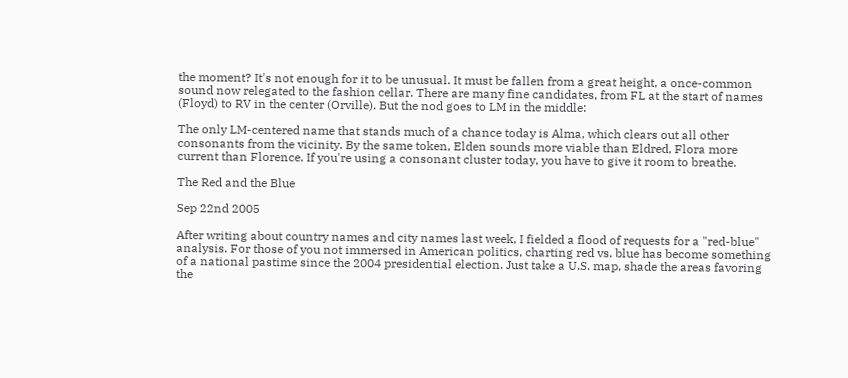the moment? It's not enough for it to be unusual. It must be fallen from a great height, a once-common sound now relegated to the fashion cellar. There are many fine candidates, from FL at the start of names (Floyd) to RV in the center (Orville). But the nod goes to LM in the middle:

The only LM-centered name that stands much of a chance today is Alma, which clears out all other consonants from the vicinity. By the same token, Elden sounds more viable than Eldred, Flora more current than Florence. If you're using a consonant cluster today, you have to give it room to breathe.

The Red and the Blue

Sep 22nd 2005

After writing about country names and city names last week, I fielded a flood of requests for a "red-blue" analysis. For those of you not immersed in American politics, charting red vs. blue has become something of a national pastime since the 2004 presidential election. Just take a U.S. map, shade the areas favoring the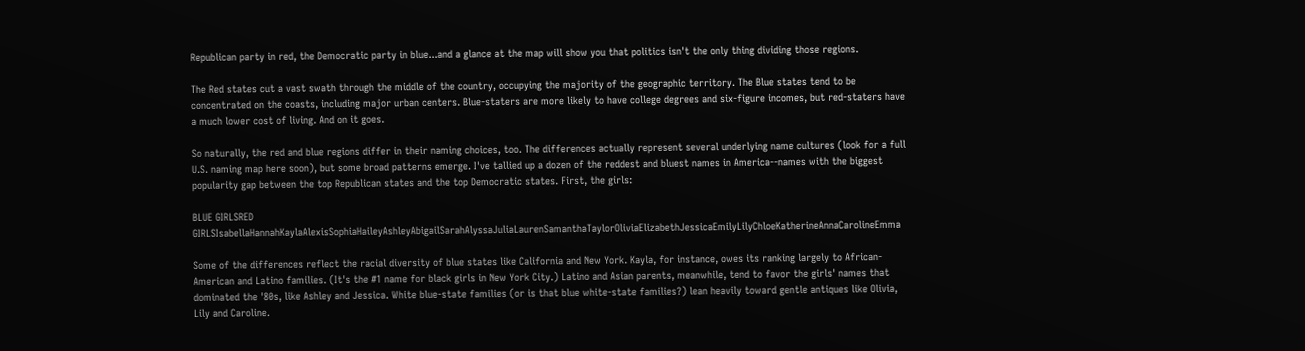Republican party in red, the Democratic party in blue...and a glance at the map will show you that politics isn't the only thing dividing those regions.

The Red states cut a vast swath through the middle of the country, occupying the majority of the geographic territory. The Blue states tend to be concentrated on the coasts, including major urban centers. Blue-staters are more likely to have college degrees and six-figure incomes, but red-staters have a much lower cost of living. And on it goes.

So naturally, the red and blue regions differ in their naming choices, too. The differences actually represent several underlying name cultures (look for a full U.S. naming map here soon), but some broad patterns emerge. I've tallied up a dozen of the reddest and bluest names in America--names with the biggest popularity gap between the top Republican states and the top Democratic states. First, the girls:

BLUE GIRLSRED GIRLSIsabellaHannahKaylaAlexisSophiaHaileyAshleyAbigailSarahAlyssaJuliaLaurenSamanthaTaylorOliviaElizabethJessicaEmilyLilyChloeKatherineAnnaCarolineEmma

Some of the differences reflect the racial diversity of blue states like California and New York. Kayla, for instance, owes its ranking largely to African-American and Latino families. (It's the #1 name for black girls in New York City.) Latino and Asian parents, meanwhile, tend to favor the girls' names that dominated the '80s, like Ashley and Jessica. White blue-state families (or is that blue white-state families?) lean heavily toward gentle antiques like Olivia, Lily and Caroline.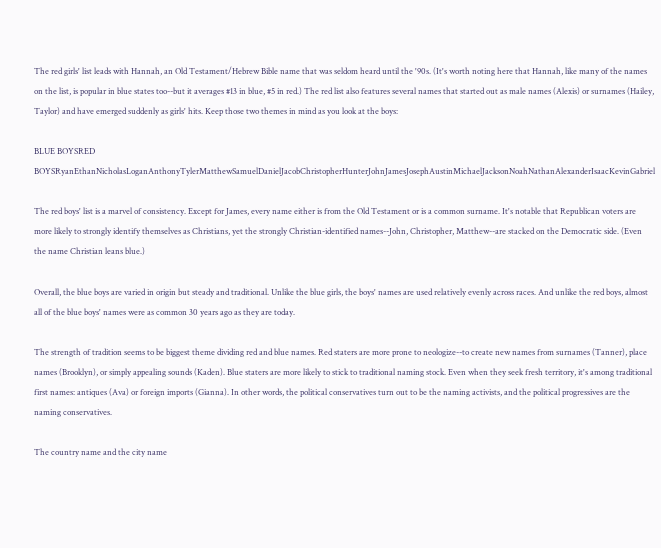The red girls' list leads with Hannah, an Old Testament/Hebrew Bible name that was seldom heard until the '90s. (It's worth noting here that Hannah, like many of the names on the list, is popular in blue states too--but it averages #13 in blue, #5 in red.) The red list also features several names that started out as male names (Alexis) or surnames (Hailey, Taylor) and have emerged suddenly as girls' hits. Keep those two themes in mind as you look at the boys:

BLUE BOYSRED BOYSRyanEthanNicholasLoganAnthonyTylerMatthewSamuelDanielJacobChristopherHunterJohnJamesJosephAustinMichaelJacksonNoahNathanAlexanderIsaacKevinGabriel

The red boys' list is a marvel of consistency. Except for James, every name either is from the Old Testament or is a common surname. It's notable that Republican voters are more likely to strongly identify themselves as Christians, yet the strongly Christian-identified names--John, Christopher, Matthew--are stacked on the Democratic side. (Even the name Christian leans blue.)

Overall, the blue boys are varied in origin but steady and traditional. Unlike the blue girls, the boys' names are used relatively evenly across races. And unlike the red boys, almost all of the blue boys' names were as common 30 years ago as they are today.

The strength of tradition seems to be biggest theme dividing red and blue names. Red staters are more prone to neologize--to create new names from surnames (Tanner), place names (Brooklyn), or simply appealing sounds (Kaden). Blue staters are more likely to stick to traditional naming stock. Even when they seek fresh territory, it's among traditional first names: antiques (Ava) or foreign imports (Gianna). In other words, the political conservatives turn out to be the naming activists, and the political progressives are the naming conservatives.

The country name and the city name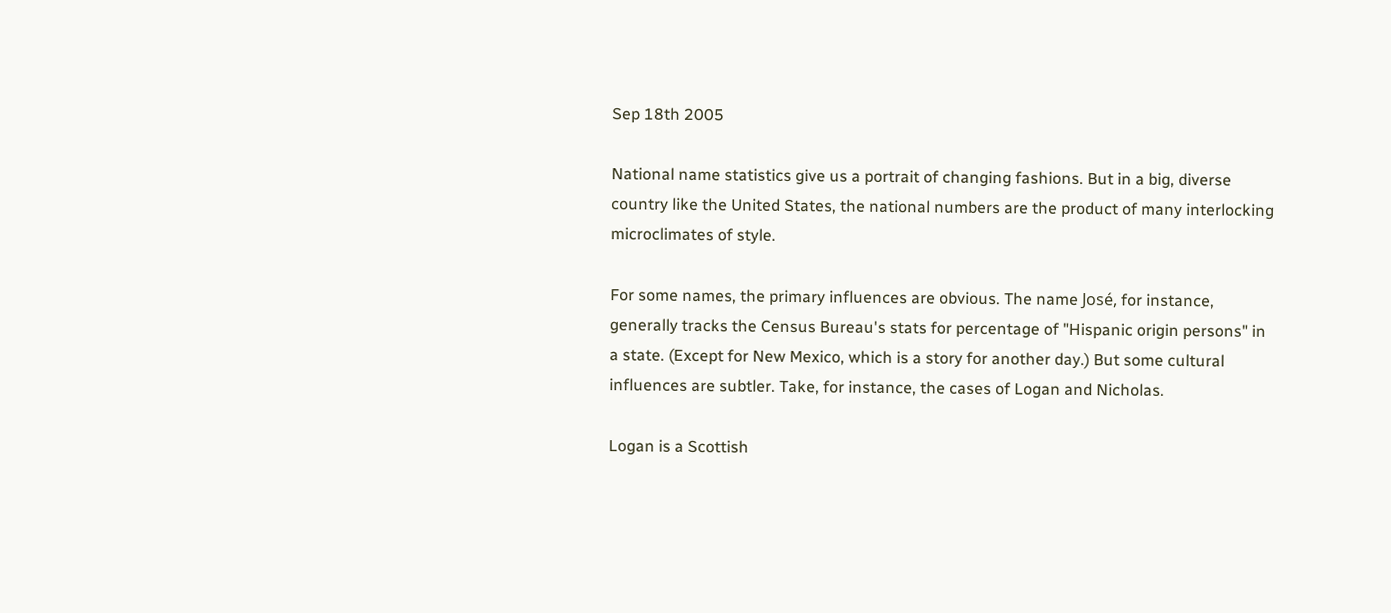Sep 18th 2005

National name statistics give us a portrait of changing fashions. But in a big, diverse country like the United States, the national numbers are the product of many interlocking microclimates of style.

For some names, the primary influences are obvious. The name José, for instance, generally tracks the Census Bureau's stats for percentage of "Hispanic origin persons" in a state. (Except for New Mexico, which is a story for another day.) But some cultural influences are subtler. Take, for instance, the cases of Logan and Nicholas.

Logan is a Scottish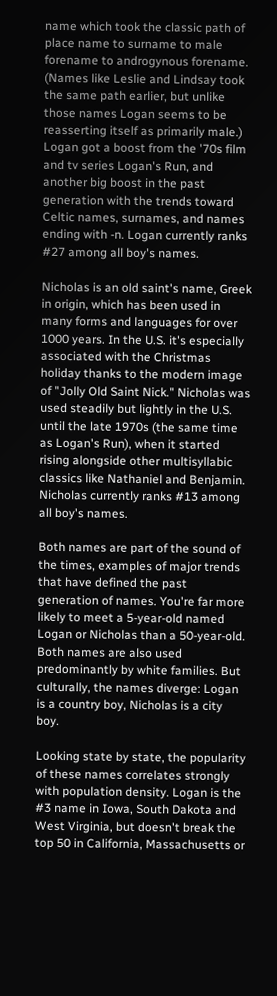name which took the classic path of place name to surname to male forename to androgynous forename. (Names like Leslie and Lindsay took the same path earlier, but unlike those names Logan seems to be reasserting itself as primarily male.) Logan got a boost from the '70s film and tv series Logan's Run, and another big boost in the past generation with the trends toward Celtic names, surnames, and names ending with -n. Logan currently ranks #27 among all boy's names.

Nicholas is an old saint's name, Greek in origin, which has been used in many forms and languages for over 1000 years. In the U.S. it's especially associated with the Christmas holiday thanks to the modern image of "Jolly Old Saint Nick." Nicholas was used steadily but lightly in the U.S. until the late 1970s (the same time as Logan's Run), when it started rising alongside other multisyllabic classics like Nathaniel and Benjamin. Nicholas currently ranks #13 among all boy's names.

Both names are part of the sound of the times, examples of major trends that have defined the past generation of names. You're far more likely to meet a 5-year-old named Logan or Nicholas than a 50-year-old. Both names are also used predominantly by white families. But culturally, the names diverge: Logan is a country boy, Nicholas is a city boy.

Looking state by state, the popularity of these names correlates strongly with population density. Logan is the #3 name in Iowa, South Dakota and West Virginia, but doesn't break the top 50 in California, Massachusetts or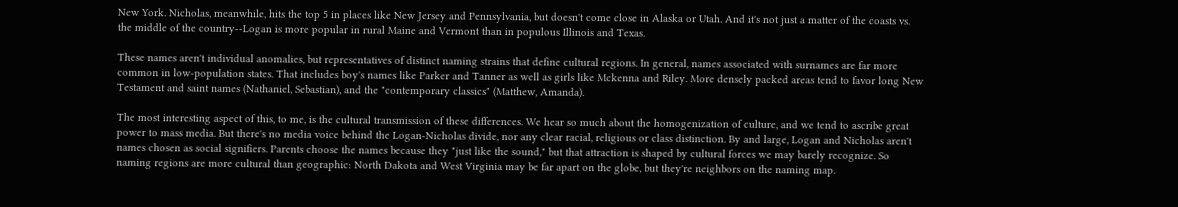New York. Nicholas, meanwhile, hits the top 5 in places like New Jersey and Pennsylvania, but doesn't come close in Alaska or Utah. And it's not just a matter of the coasts vs. the middle of the country--Logan is more popular in rural Maine and Vermont than in populous Illinois and Texas.

These names aren't individual anomalies, but representatives of distinct naming strains that define cultural regions. In general, names associated with surnames are far more common in low-population states. That includes boy's names like Parker and Tanner as well as girls like Mckenna and Riley. More densely packed areas tend to favor long New Testament and saint names (Nathaniel, Sebastian), and the "contemporary classics" (Matthew, Amanda).

The most interesting aspect of this, to me, is the cultural transmission of these differences. We hear so much about the homogenization of culture, and we tend to ascribe great power to mass media. But there's no media voice behind the Logan-Nicholas divide, nor any clear racial, religious or class distinction. By and large, Logan and Nicholas aren't names chosen as social signifiers. Parents choose the names because they "just like the sound," but that attraction is shaped by cultural forces we may barely recognize. So naming regions are more cultural than geographic: North Dakota and West Virginia may be far apart on the globe, but they're neighbors on the naming map.